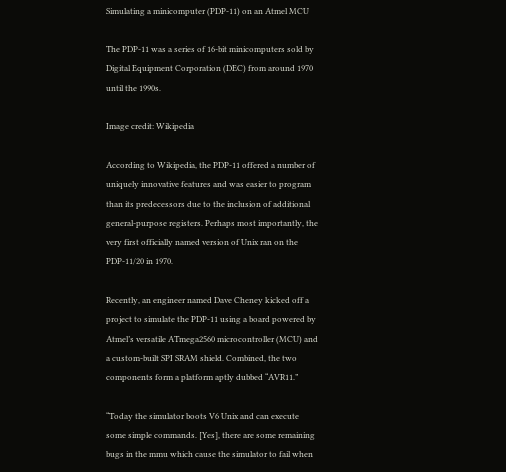Simulating a minicomputer (PDP-11) on an Atmel MCU

The PDP-11 was a series of 16-bit minicomputers sold by Digital Equipment Corporation (DEC) from around 1970 until the 1990s.

Image credit: Wikipedia

According to Wikipedia, the PDP-11 offered a number of uniquely innovative features and was easier to program than its predecessors due to the inclusion of additional general-purpose registers. Perhaps most importantly, the very first officially named version of Unix ran on the PDP-11/20 in 1970.

Recently, an engineer named Dave Cheney kicked off a project to simulate the PDP-11 using a board powered by Atmel’s versatile ATmega2560 microcontroller (MCU) and a custom-built SPI SRAM shield. Combined, the two components form a platform aptly dubbed “AVR11.”

“Today the simulator boots V6 Unix and can execute some simple commands. [Yes], there are some remaining bugs in the mmu which cause the simulator to fail when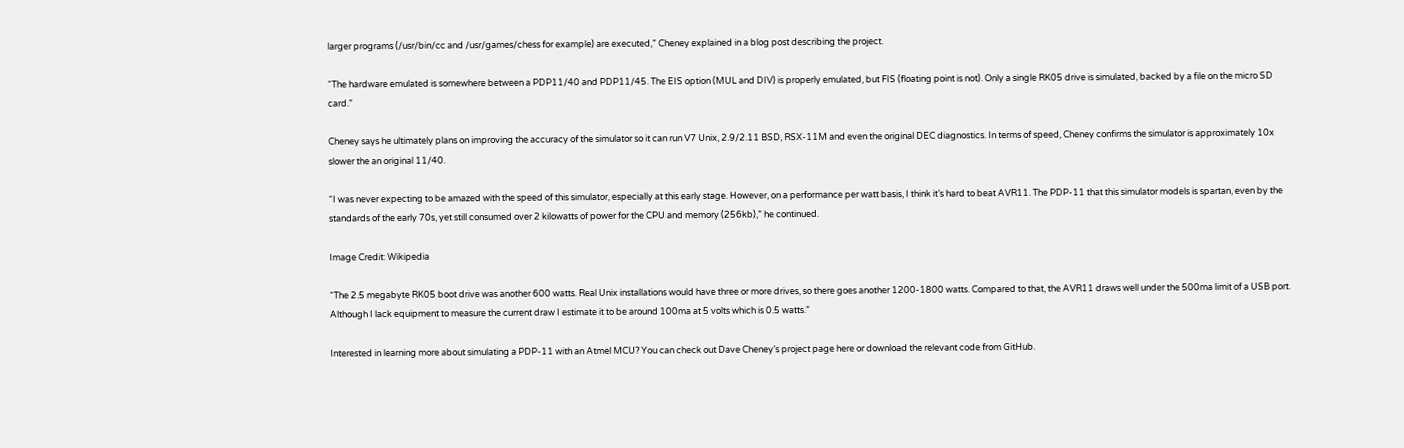larger programs (/usr/bin/cc and /usr/games/chess for example) are executed,” Cheney explained in a blog post describing the project.

“The hardware emulated is somewhere between a PDP11/40 and PDP11/45. The EIS option (MUL and DIV) is properly emulated, but FIS (floating point is not). Only a single RK05 drive is simulated, backed by a file on the micro SD card.”

Cheney says he ultimately plans on improving the accuracy of the simulator so it can run V7 Unix, 2.9/2.11 BSD, RSX-11M and even the original DEC diagnostics. In terms of speed, Cheney confirms the simulator is approximately 10x slower the an original 11/40.

“I was never expecting to be amazed with the speed of this simulator, especially at this early stage. However, on a performance per watt basis, I think it’s hard to beat AVR11. The PDP-11 that this simulator models is spartan, even by the standards of the early 70s, yet still consumed over 2 kilowatts of power for the CPU and memory (256kb),” he continued.

Image Credit: Wikipedia

“The 2.5 megabyte RK05 boot drive was another 600 watts. Real Unix installations would have three or more drives, so there goes another 1200-1800 watts. Compared to that, the AVR11 draws well under the 500ma limit of a USB port. Although I lack equipment to measure the current draw I estimate it to be around 100ma at 5 volts which is 0.5 watts.”

Interested in learning more about simulating a PDP-11 with an Atmel MCU? You can check out Dave Cheney’s project page here or download the relevant code from GitHub.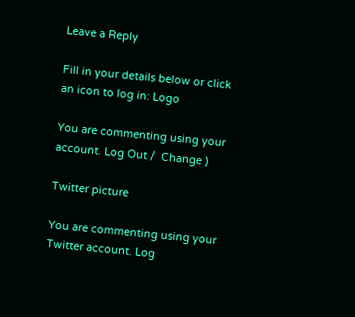Leave a Reply

Fill in your details below or click an icon to log in: Logo

You are commenting using your account. Log Out /  Change )

Twitter picture

You are commenting using your Twitter account. Log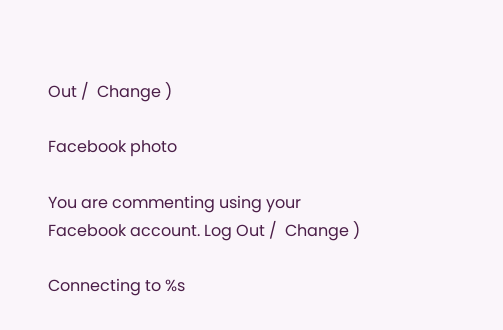Out /  Change )

Facebook photo

You are commenting using your Facebook account. Log Out /  Change )

Connecting to %s